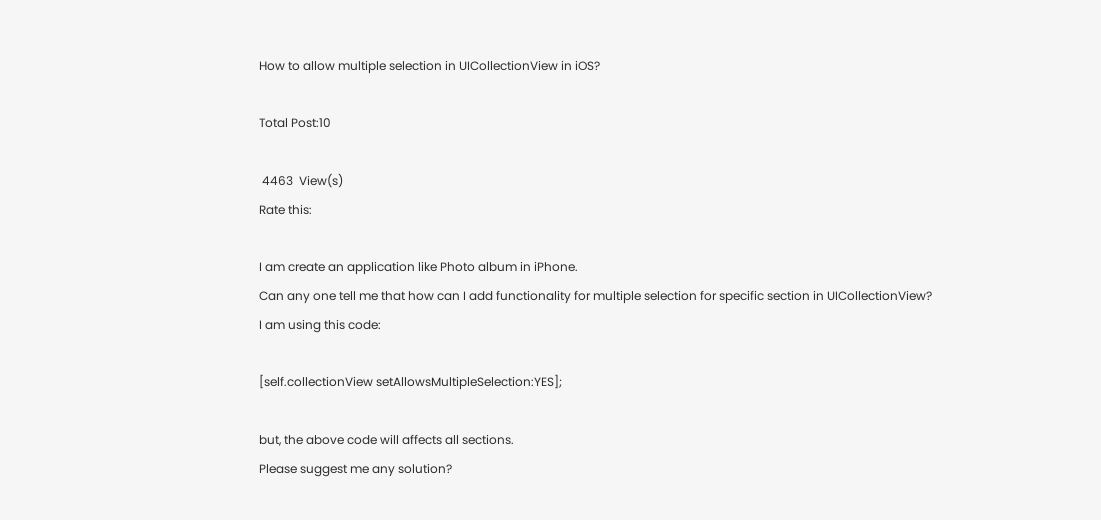How to allow multiple selection in UICollectionView in iOS?

Total Post:10

 4463  View(s)
Rate this:

I am create an application like Photo album in iPhone.
Can any one tell me that how can I add functionality for multiple selection for specific section in UICollectionView?
I am using this code:

[self.collectionView setAllowsMultipleSelection:YES];

but, the above code will affects all sections.
Please suggest me any solution?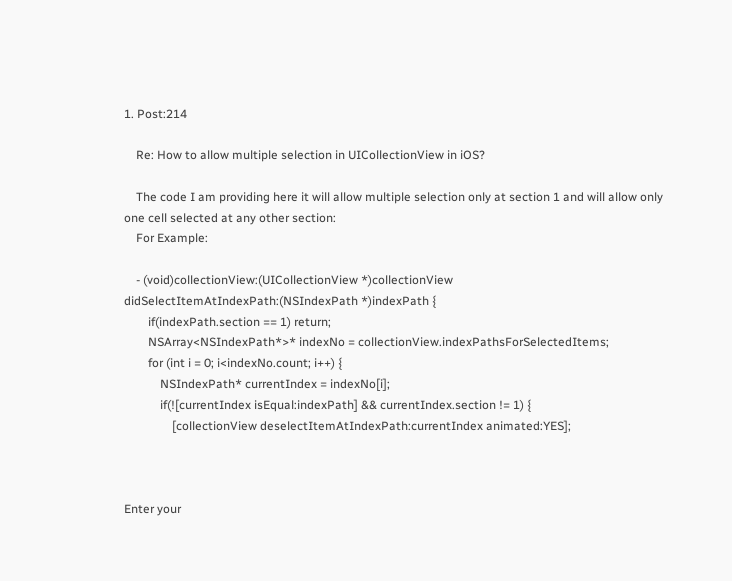1. Post:214

    Re: How to allow multiple selection in UICollectionView in iOS?

    The code I am providing here it will allow multiple selection only at section 1 and will allow only one cell selected at any other section:
    For Example:

    - (void)collectionView:(UICollectionView *)collectionView didSelectItemAtIndexPath:(NSIndexPath *)indexPath {
        if(indexPath.section == 1) return;
        NSArray<NSIndexPath*>* indexNo = collectionView.indexPathsForSelectedItems;
        for (int i = 0; i<indexNo.count; i++) {
            NSIndexPath* currentIndex = indexNo[i];
            if(![currentIndex isEqual:indexPath] && currentIndex.section != 1) {
                [collectionView deselectItemAtIndexPath:currentIndex animated:YES];



Enter your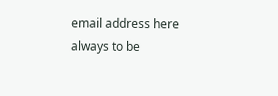email address here always to be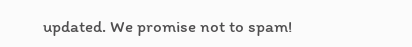updated. We promise not to spam!